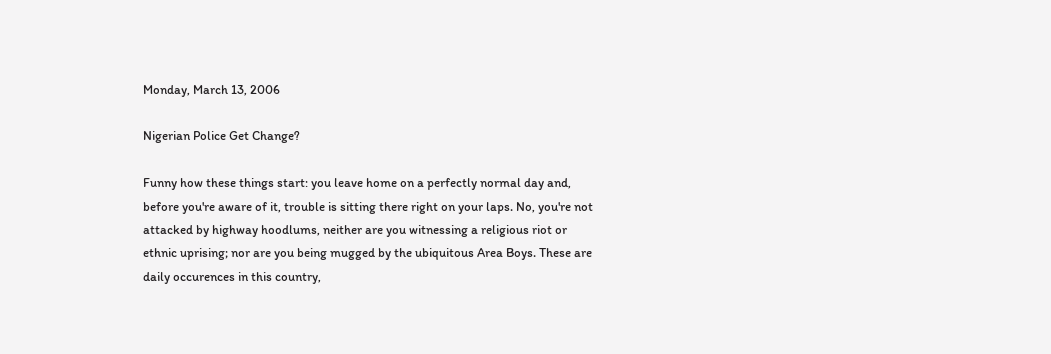Monday, March 13, 2006

Nigerian Police Get Change?

Funny how these things start: you leave home on a perfectly normal day and, before you're aware of it, trouble is sitting there right on your laps. No, you're not attacked by highway hoodlums, neither are you witnessing a religious riot or ethnic uprising; nor are you being mugged by the ubiquitous Area Boys. These are daily occurences in this country,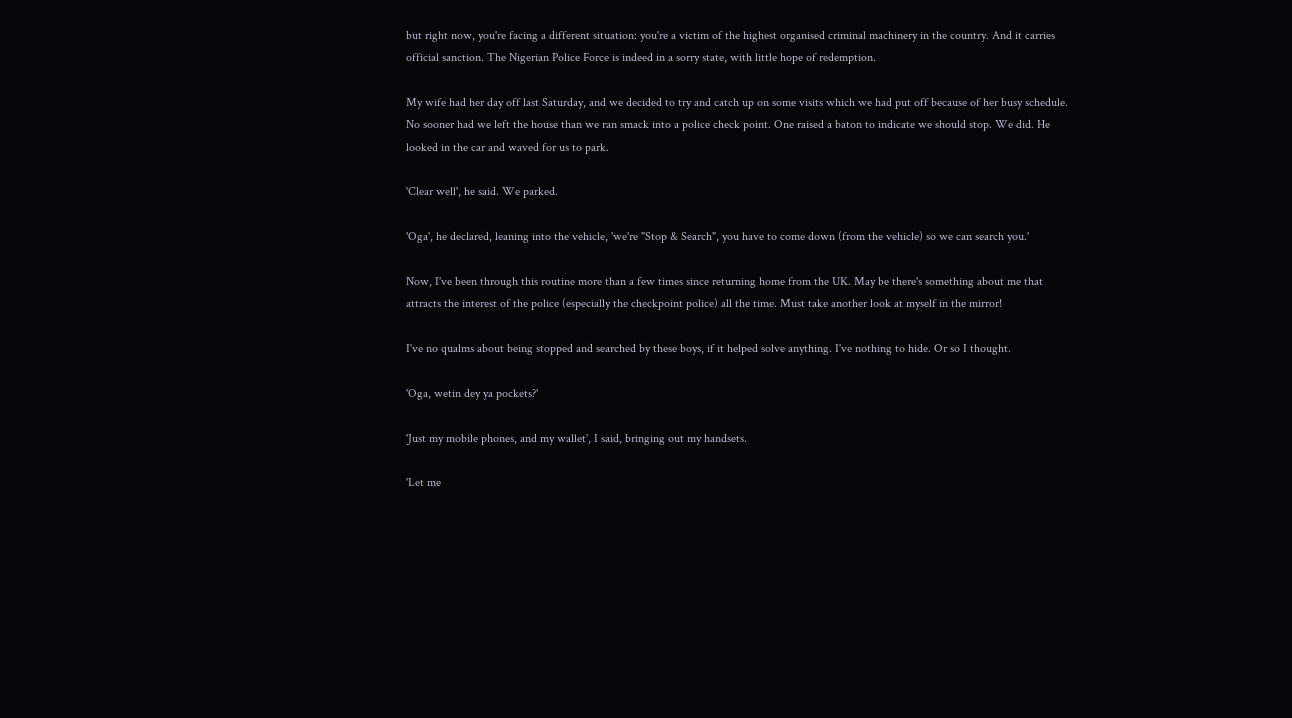but right now, you're facing a different situation: you're a victim of the highest organised criminal machinery in the country. And it carries official sanction. The Nigerian Police Force is indeed in a sorry state, with little hope of redemption.

My wife had her day off last Saturday, and we decided to try and catch up on some visits which we had put off because of her busy schedule. No sooner had we left the house than we ran smack into a police check point. One raised a baton to indicate we should stop. We did. He looked in the car and waved for us to park.

'Clear well', he said. We parked.

'Oga', he declared, leaning into the vehicle, 'we're "Stop & Search", you have to come down (from the vehicle) so we can search you.'

Now, I've been through this routine more than a few times since returning home from the UK. May be there's something about me that attracts the interest of the police (especially the checkpoint police) all the time. Must take another look at myself in the mirror!

I've no qualms about being stopped and searched by these boys, if it helped solve anything. I've nothing to hide. Or so I thought.

'Oga, wetin dey ya pockets?'

'Just my mobile phones, and my wallet', I said, bringing out my handsets.

'Let me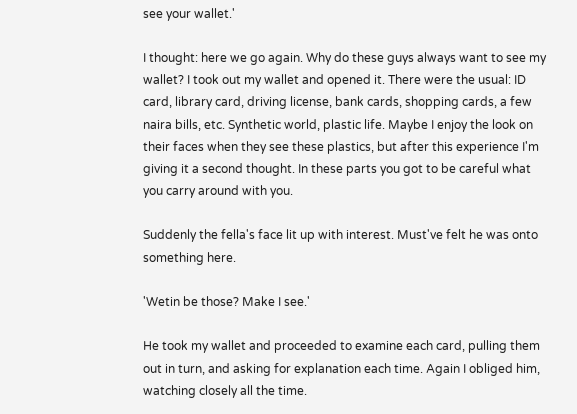see your wallet.'

I thought: here we go again. Why do these guys always want to see my wallet? I took out my wallet and opened it. There were the usual: ID card, library card, driving license, bank cards, shopping cards, a few naira bills, etc. Synthetic world, plastic life. Maybe I enjoy the look on their faces when they see these plastics, but after this experience I'm giving it a second thought. In these parts you got to be careful what you carry around with you.

Suddenly the fella's face lit up with interest. Must've felt he was onto something here.

'Wetin be those? Make I see.'

He took my wallet and proceeded to examine each card, pulling them out in turn, and asking for explanation each time. Again I obliged him, watching closely all the time.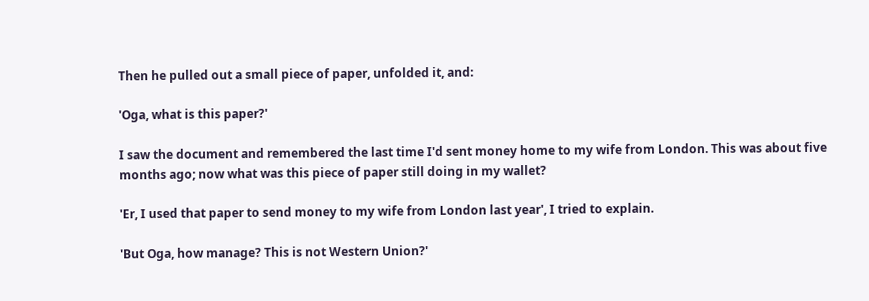Then he pulled out a small piece of paper, unfolded it, and:

'Oga, what is this paper?'

I saw the document and remembered the last time I'd sent money home to my wife from London. This was about five months ago; now what was this piece of paper still doing in my wallet?

'Er, I used that paper to send money to my wife from London last year', I tried to explain.

'But Oga, how manage? This is not Western Union?'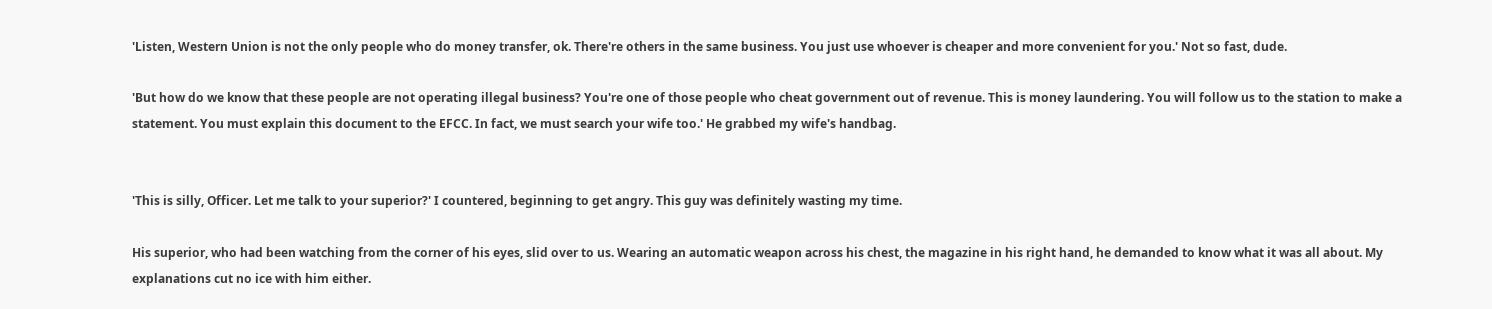'Listen, Western Union is not the only people who do money transfer, ok. There're others in the same business. You just use whoever is cheaper and more convenient for you.' Not so fast, dude.

'But how do we know that these people are not operating illegal business? You're one of those people who cheat government out of revenue. This is money laundering. You will follow us to the station to make a statement. You must explain this document to the EFCC. In fact, we must search your wife too.' He grabbed my wife's handbag.


'This is silly, Officer. Let me talk to your superior?' I countered, beginning to get angry. This guy was definitely wasting my time.

His superior, who had been watching from the corner of his eyes, slid over to us. Wearing an automatic weapon across his chest, the magazine in his right hand, he demanded to know what it was all about. My explanations cut no ice with him either.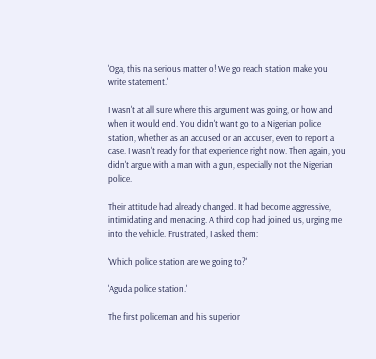'Oga, this na serious matter o! We go reach station make you write statement.'

I wasn't at all sure where this argument was going, or how and when it would end. You didn't want go to a Nigerian police station, whether as an accused or an accuser, even to report a case. I wasn't ready for that experience right now. Then again, you didn't argue with a man with a gun, especially not the Nigerian police.

Their attitude had already changed. It had become aggressive, intimidating and menacing. A third cop had joined us, urging me into the vehicle. Frustrated, I asked them:

'Which police station are we going to?'

'Aguda police station.'

The first policeman and his superior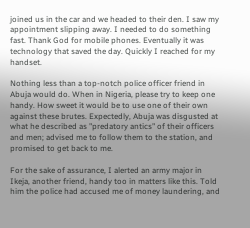joined us in the car and we headed to their den. I saw my appointment slipping away. I needed to do something fast. Thank God for mobile phones. Eventually it was technology that saved the day. Quickly I reached for my handset.

Nothing less than a top-notch police officer friend in Abuja would do. When in Nigeria, please try to keep one handy. How sweet it would be to use one of their own against these brutes. Expectedly, Abuja was disgusted at what he described as "predatory antics" of their officers and men; advised me to follow them to the station, and promised to get back to me.

For the sake of assurance, I alerted an army major in Ikeja, another friend, handy too in matters like this. Told him the police had accused me of money laundering, and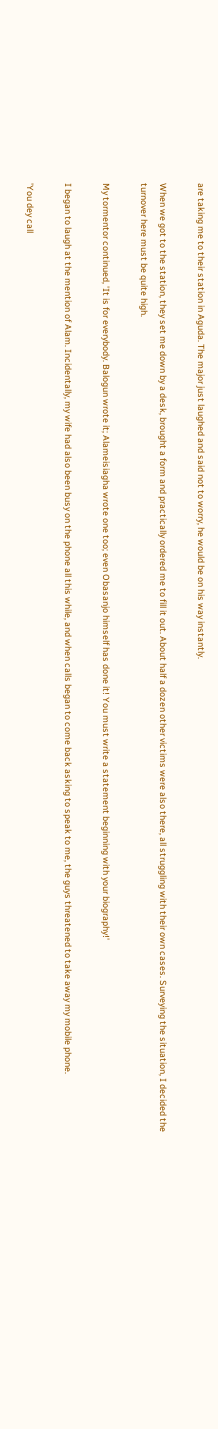are taking me to their station in Aguda. The major just laughed and said not to worry, he would be on his way instantly.

When we got to the station, they set me down by a desk, brought a form and practically ordered me to fill it out. About half a dozen other victims were also there, all struggling with their own cases. Surveying the situation, I decided the turnover here must be quite high.

My tormentor continued, 'It is for everybody. Balogun wrote it; Alameisiagha wrote one too; even Obasanjo himself has done it! You must write a statement beginning with your biography!'

I began to laugh at the mention of Alam. Incidentally, my wife had also been busy on the phone all this while, and when calls began to come back asking to speak to me, the guys threatened to take away my mobile phone.

'You dey call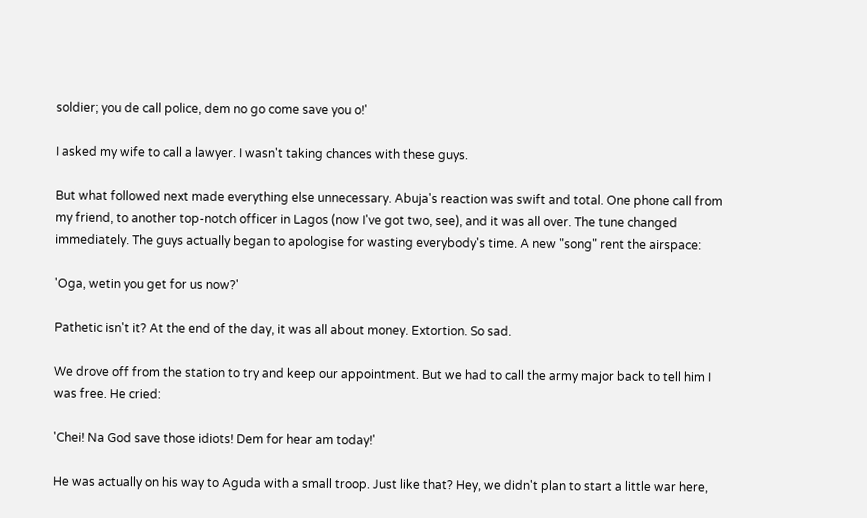soldier; you de call police, dem no go come save you o!'

I asked my wife to call a lawyer. I wasn't taking chances with these guys.

But what followed next made everything else unnecessary. Abuja's reaction was swift and total. One phone call from my friend, to another top-notch officer in Lagos (now I've got two, see), and it was all over. The tune changed immediately. The guys actually began to apologise for wasting everybody's time. A new "song" rent the airspace:

'Oga, wetin you get for us now?'

Pathetic isn't it? At the end of the day, it was all about money. Extortion. So sad.

We drove off from the station to try and keep our appointment. But we had to call the army major back to tell him I was free. He cried:

'Chei! Na God save those idiots! Dem for hear am today!'

He was actually on his way to Aguda with a small troop. Just like that? Hey, we didn't plan to start a little war here,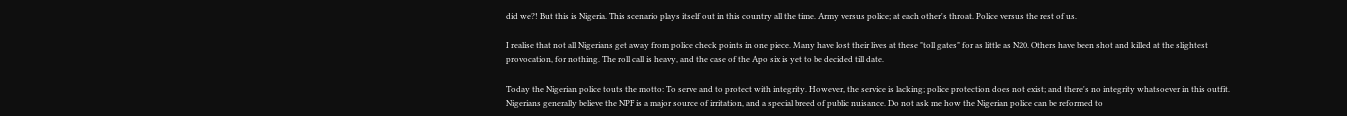did we?! But this is Nigeria. This scenario plays itself out in this country all the time. Army versus police; at each other's throat. Police versus the rest of us.

I realise that not all Nigerians get away from police check points in one piece. Many have lost their lives at these "toll gates" for as little as N20. Others have been shot and killed at the slightest provocation, for nothing. The roll call is heavy, and the case of the Apo six is yet to be decided till date.

Today the Nigerian police touts the motto: To serve and to protect with integrity. However, the service is lacking; police protection does not exist; and there's no integrity whatsoever in this outfit. Nigerians generally believe the NPF is a major source of irritation, and a special breed of public nuisance. Do not ask me how the Nigerian police can be reformed to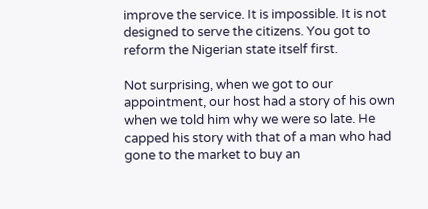improve the service. It is impossible. It is not designed to serve the citizens. You got to reform the Nigerian state itself first.

Not surprising, when we got to our appointment, our host had a story of his own when we told him why we were so late. He capped his story with that of a man who had gone to the market to buy an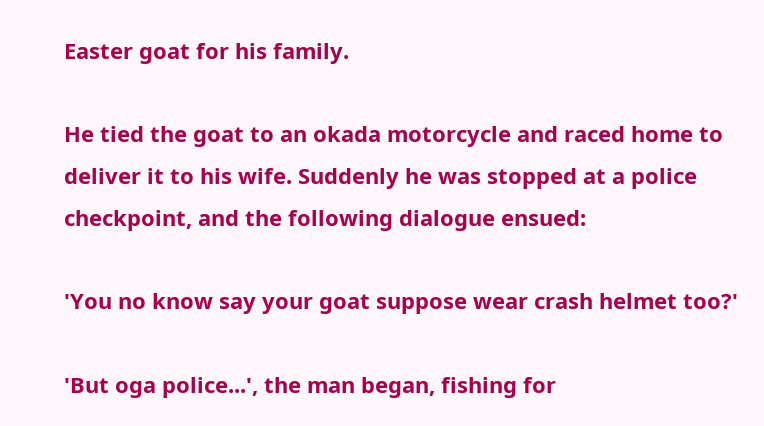Easter goat for his family.

He tied the goat to an okada motorcycle and raced home to deliver it to his wife. Suddenly he was stopped at a police checkpoint, and the following dialogue ensued:

'You no know say your goat suppose wear crash helmet too?'

'But oga police...', the man began, fishing for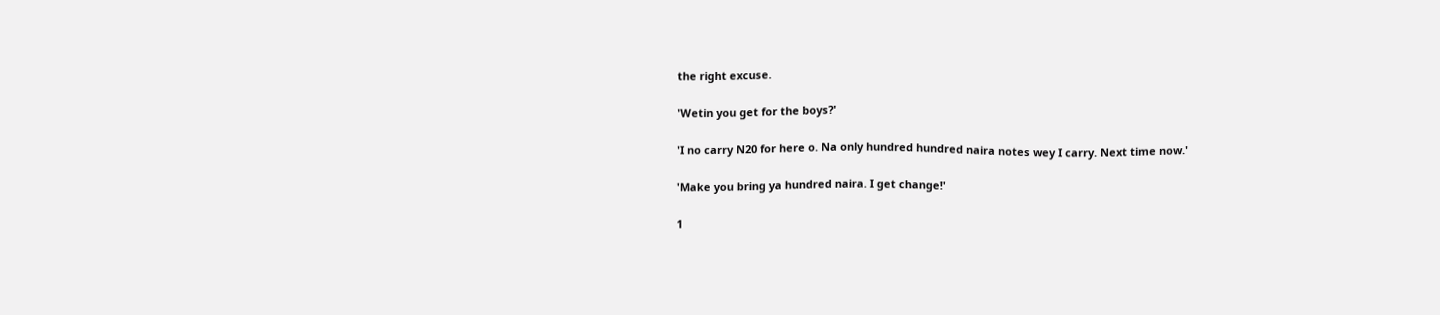the right excuse.

'Wetin you get for the boys?'

'I no carry N20 for here o. Na only hundred hundred naira notes wey I carry. Next time now.'

'Make you bring ya hundred naira. I get change!'

1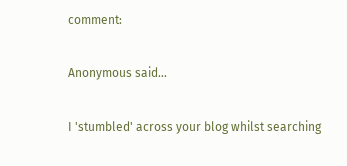comment:

Anonymous said...

I 'stumbled' across your blog whilst searching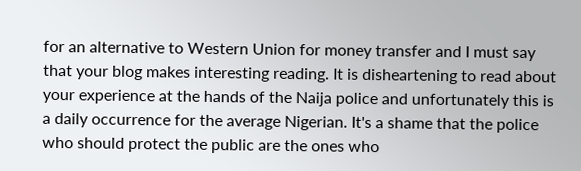for an alternative to Western Union for money transfer and I must say that your blog makes interesting reading. It is disheartening to read about your experience at the hands of the Naija police and unfortunately this is a daily occurrence for the average Nigerian. It's a shame that the police who should protect the public are the ones who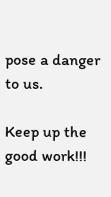pose a danger to us.

Keep up the good work!!!